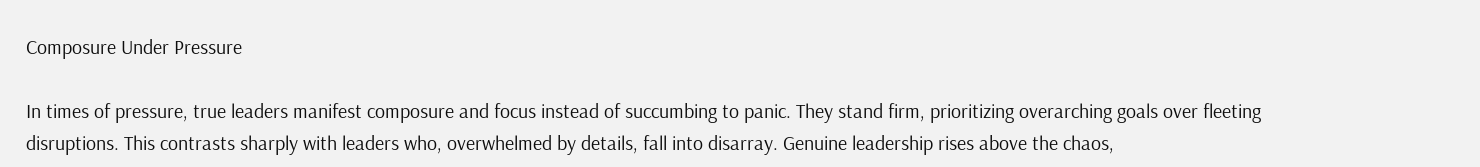Composure Under Pressure

In times of pressure, true leaders manifest composure and focus instead of succumbing to panic. They stand firm, prioritizing overarching goals over fleeting disruptions. This contrasts sharply with leaders who, overwhelmed by details, fall into disarray. Genuine leadership rises above the chaos,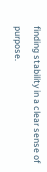finding stability in a clear sense of purpose.